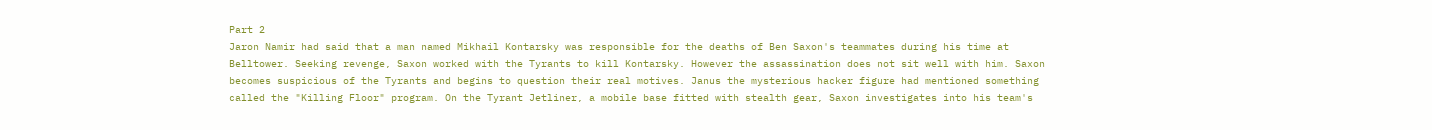Part 2
Jaron Namir had said that a man named Mikhail Kontarsky was responsible for the deaths of Ben Saxon's teammates during his time at Belltower. Seeking revenge, Saxon worked with the Tyrants to kill Kontarsky. However the assassination does not sit well with him. Saxon becomes suspicious of the Tyrants and begins to question their real motives. Janus the mysterious hacker figure had mentioned something called the "Killing Floor" program. On the Tyrant Jetliner, a mobile base fitted with stealth gear, Saxon investigates into his team's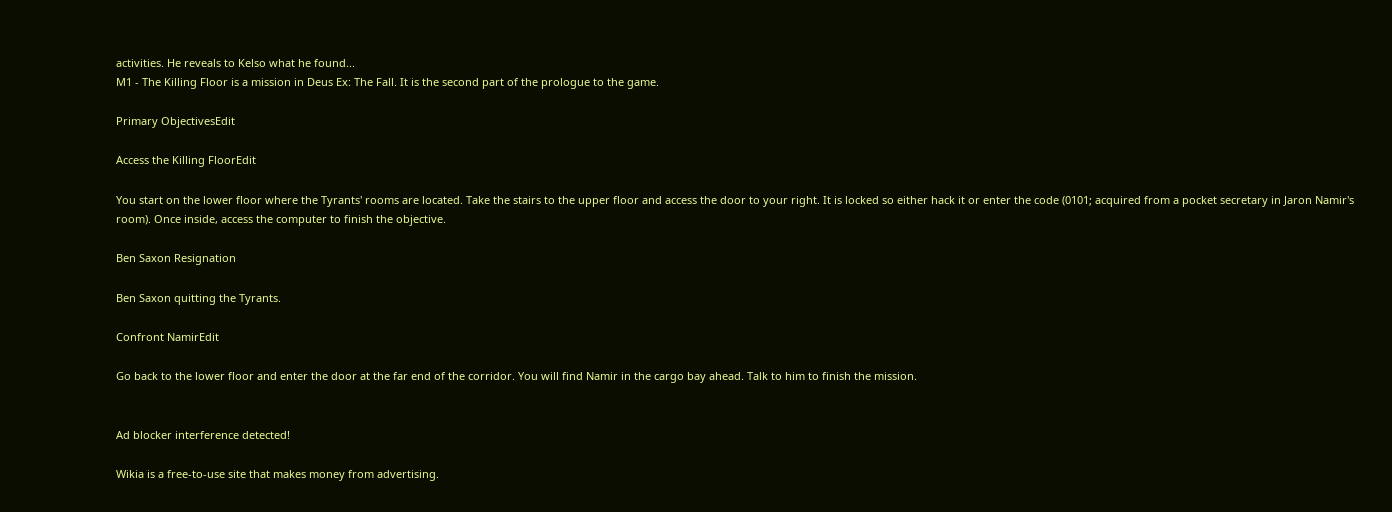activities. He reveals to Kelso what he found...
M1 - The Killing Floor is a mission in Deus Ex: The Fall. It is the second part of the prologue to the game.

Primary ObjectivesEdit

Access the Killing FloorEdit

You start on the lower floor where the Tyrants' rooms are located. Take the stairs to the upper floor and access the door to your right. It is locked so either hack it or enter the code (0101; acquired from a pocket secretary in Jaron Namir's room). Once inside, access the computer to finish the objective.

Ben Saxon Resignation

Ben Saxon quitting the Tyrants.

Confront NamirEdit

Go back to the lower floor and enter the door at the far end of the corridor. You will find Namir in the cargo bay ahead. Talk to him to finish the mission.


Ad blocker interference detected!

Wikia is a free-to-use site that makes money from advertising.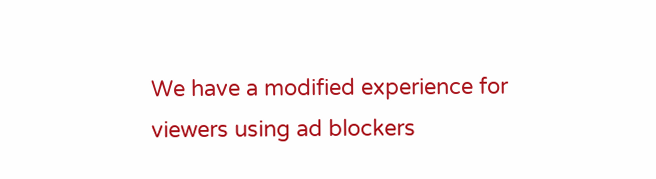We have a modified experience for viewers using ad blockers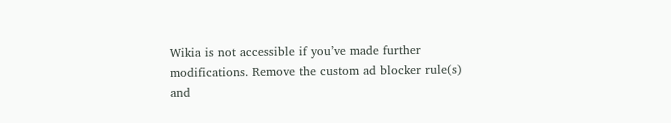Wikia is not accessible if you’ve made further modifications. Remove the custom ad blocker rule(s) and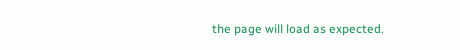the page will load as expected.